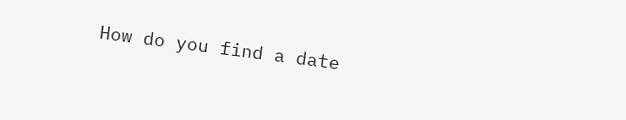How do you find a date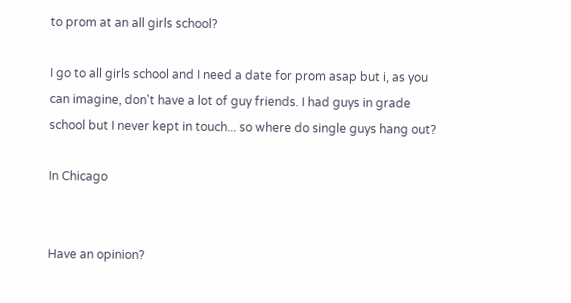to prom at an all girls school?

I go to all girls school and I need a date for prom asap but i, as you can imagine, don't have a lot of guy friends. I had guys in grade school but I never kept in touch... so where do single guys hang out?

In Chicago


Have an opinion?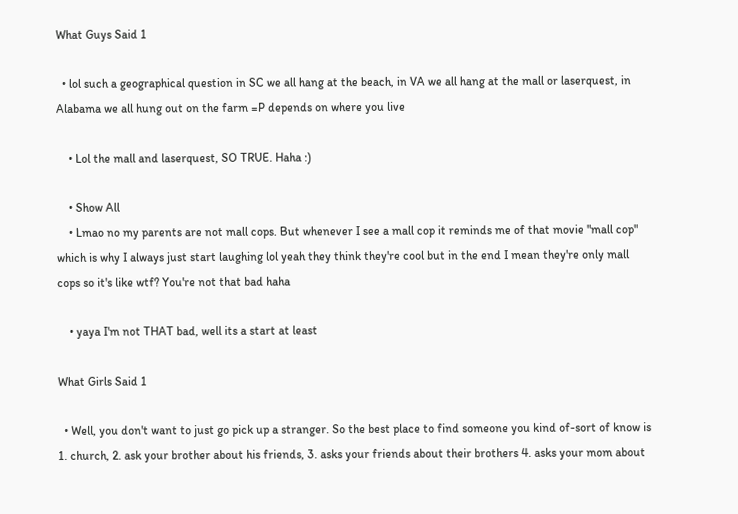What Guys Said 1

  • lol such a geographical question in SC we all hang at the beach, in VA we all hang at the mall or laserquest, in Alabama we all hung out on the farm =P depends on where you live

    • Lol the mall and laserquest, SO TRUE. Haha :)

    • Show All
    • Lmao no my parents are not mall cops. But whenever I see a mall cop it reminds me of that movie "mall cop" which is why I always just start laughing lol yeah they think they're cool but in the end I mean they're only mall cops so it's like wtf? You're not that bad haha

    • yaya I'm not THAT bad, well its a start at least

What Girls Said 1

  • Well, you don't want to just go pick up a stranger. So the best place to find someone you kind of-sort of know is 1. church, 2. ask your brother about his friends, 3. asks your friends about their brothers 4. asks your mom about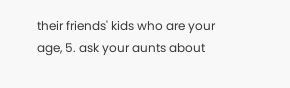their friends' kids who are your age, 5. ask your aunts about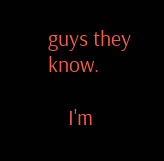guys they know.

    I'm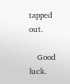tapped out.

    Good luck.